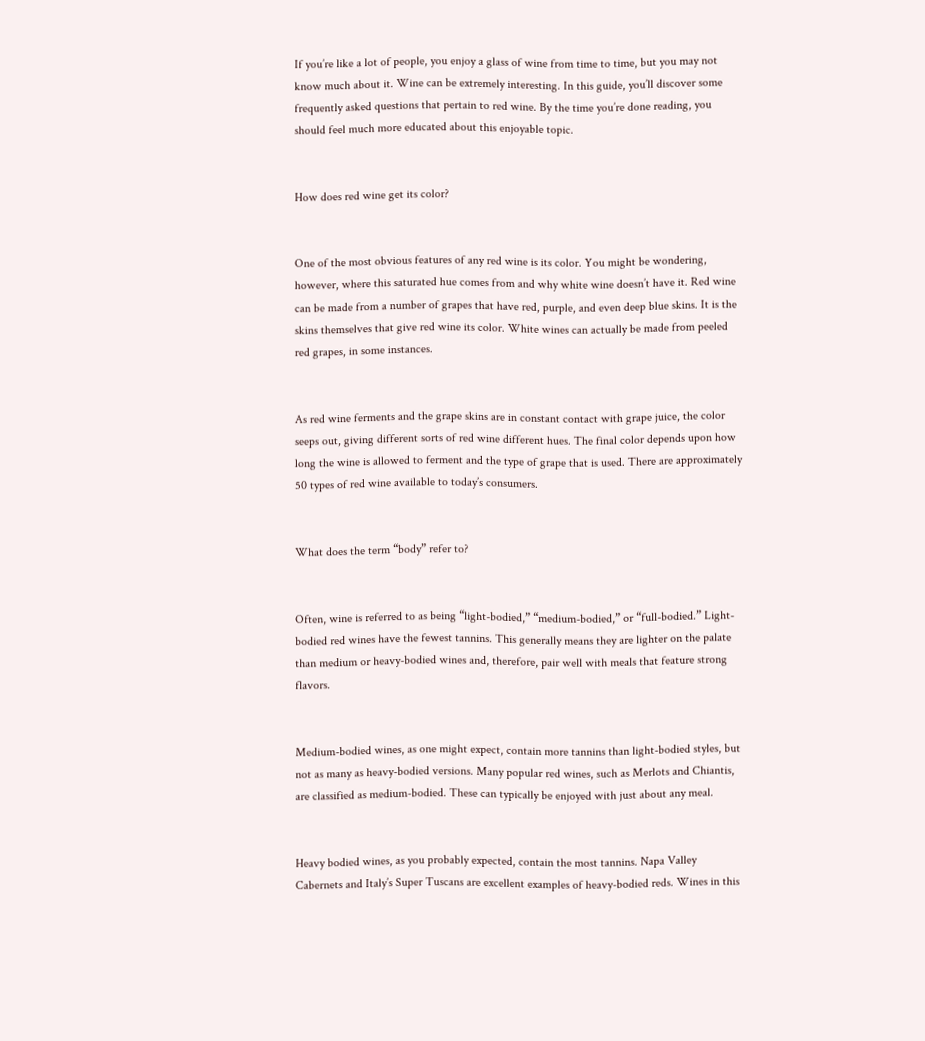If you’re like a lot of people, you enjoy a glass of wine from time to time, but you may not know much about it. Wine can be extremely interesting. In this guide, you’ll discover some frequently asked questions that pertain to red wine. By the time you’re done reading, you should feel much more educated about this enjoyable topic.


How does red wine get its color?


One of the most obvious features of any red wine is its color. You might be wondering, however, where this saturated hue comes from and why white wine doesn’t have it. Red wine can be made from a number of grapes that have red, purple, and even deep blue skins. It is the skins themselves that give red wine its color. White wines can actually be made from peeled red grapes, in some instances.


As red wine ferments and the grape skins are in constant contact with grape juice, the color seeps out, giving different sorts of red wine different hues. The final color depends upon how long the wine is allowed to ferment and the type of grape that is used. There are approximately 50 types of red wine available to today’s consumers.


What does the term “body” refer to?


Often, wine is referred to as being “light-bodied,” “medium-bodied,” or “full-bodied.” Light-bodied red wines have the fewest tannins. This generally means they are lighter on the palate than medium or heavy-bodied wines and, therefore, pair well with meals that feature strong flavors.


Medium-bodied wines, as one might expect, contain more tannins than light-bodied styles, but not as many as heavy-bodied versions. Many popular red wines, such as Merlots and Chiantis, are classified as medium-bodied. These can typically be enjoyed with just about any meal.


Heavy bodied wines, as you probably expected, contain the most tannins. Napa Valley Cabernets and Italy’s Super Tuscans are excellent examples of heavy-bodied reds. Wines in this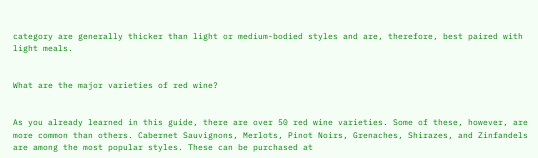category are generally thicker than light or medium-bodied styles and are, therefore, best paired with light meals.


What are the major varieties of red wine?


As you already learned in this guide, there are over 50 red wine varieties. Some of these, however, are more common than others. Cabernet Sauvignons, Merlots, Pinot Noirs, Grenaches, Shirazes, and Zinfandels are among the most popular styles. These can be purchased at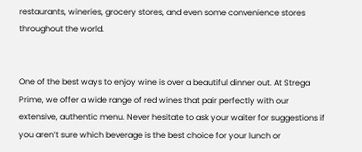restaurants, wineries, grocery stores, and even some convenience stores throughout the world.


One of the best ways to enjoy wine is over a beautiful dinner out. At Strega Prime, we offer a wide range of red wines that pair perfectly with our extensive, authentic menu. Never hesitate to ask your waiter for suggestions if you aren’t sure which beverage is the best choice for your lunch or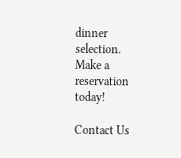dinner selection. Make a reservation today!

Contact Us